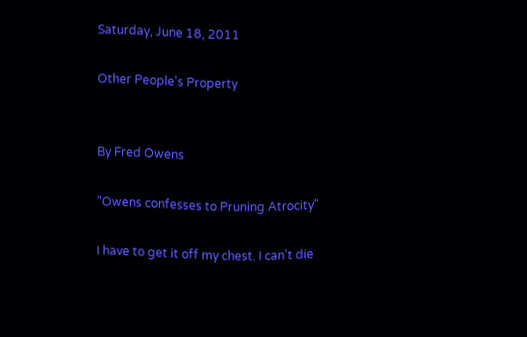Saturday, June 18, 2011

Other People's Property


By Fred Owens

"Owens confesses to Pruning Atrocity"

I have to get it off my chest. I can't die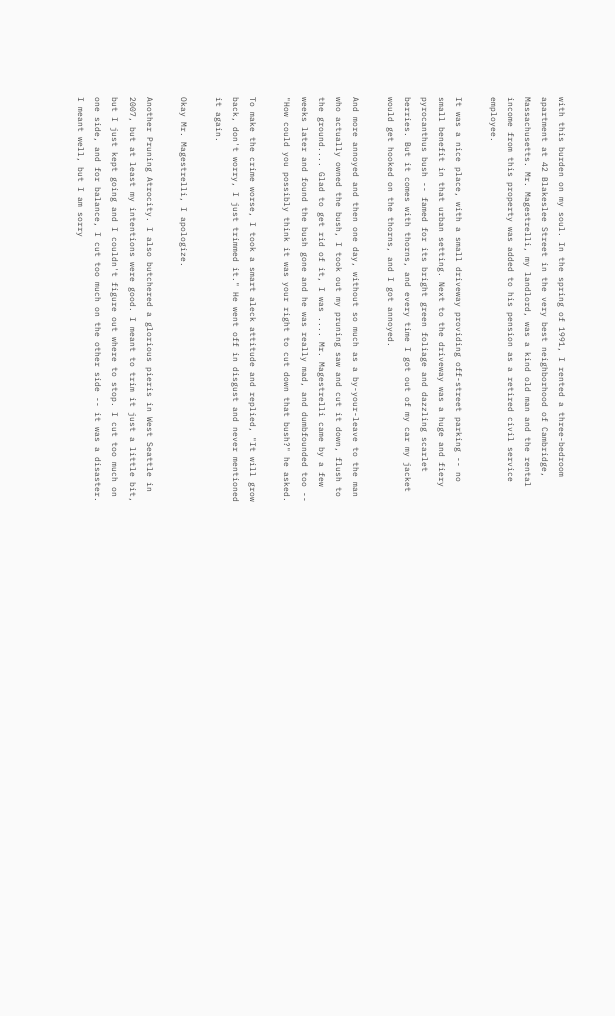with this burden on my soul. In the spring of 1991, I rented a three-bedroom apartment at 42 Blakeslee Street in the very best neighborhood of Cambridge, Massachusetts. Mr. Magestrelli, my landlord, was a kind old man and the rental income from this property was added to his pension as a retired civil service employee.

It was a nice place, with a small driveway providing off-street parking -- no small benefit in that urban setting. Next to the driveway was a huge and fiery pyrocanthus bush -- famed for its bright green foliage and dazzling scarlet berries. But it comes with thorns, and every time I got out of my car my jacket would get hooked on the thorns, and I got annoyed.

And more annoyed and then one day, without so much as a by-your-leave to the man who actually owned the bush, I took out my pruning saw and cut it down, flush to the ground.... Glad to get rid of it, I was .... Mr. Magestrelli came by a few weeks later and found the bush gone and he was really mad, and dumbfounded too -- "How could you possibly think it was your right to cut down that bush?" he asked.

To make the crime worse, I took a smart aleck attitude and replied, "It will grow back, don't worry, I just trimmed it." He went off in disgust and never mentioned it again.

Okay Mr. Magestrelli, I apologize.

Another Pruning Atrocity. I also butchered a glorious pieris in West Seattle in 2007, but at least my intentions were good. I meant to trim it just a little bit, but I just kept going and I couldn't figure out where to stop. I cut too much on one side, and for balance, I cut too much on the other side -- it was a disaster. I meant well, but I am sorry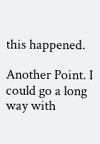this happened.

Another Point. I could go a long way with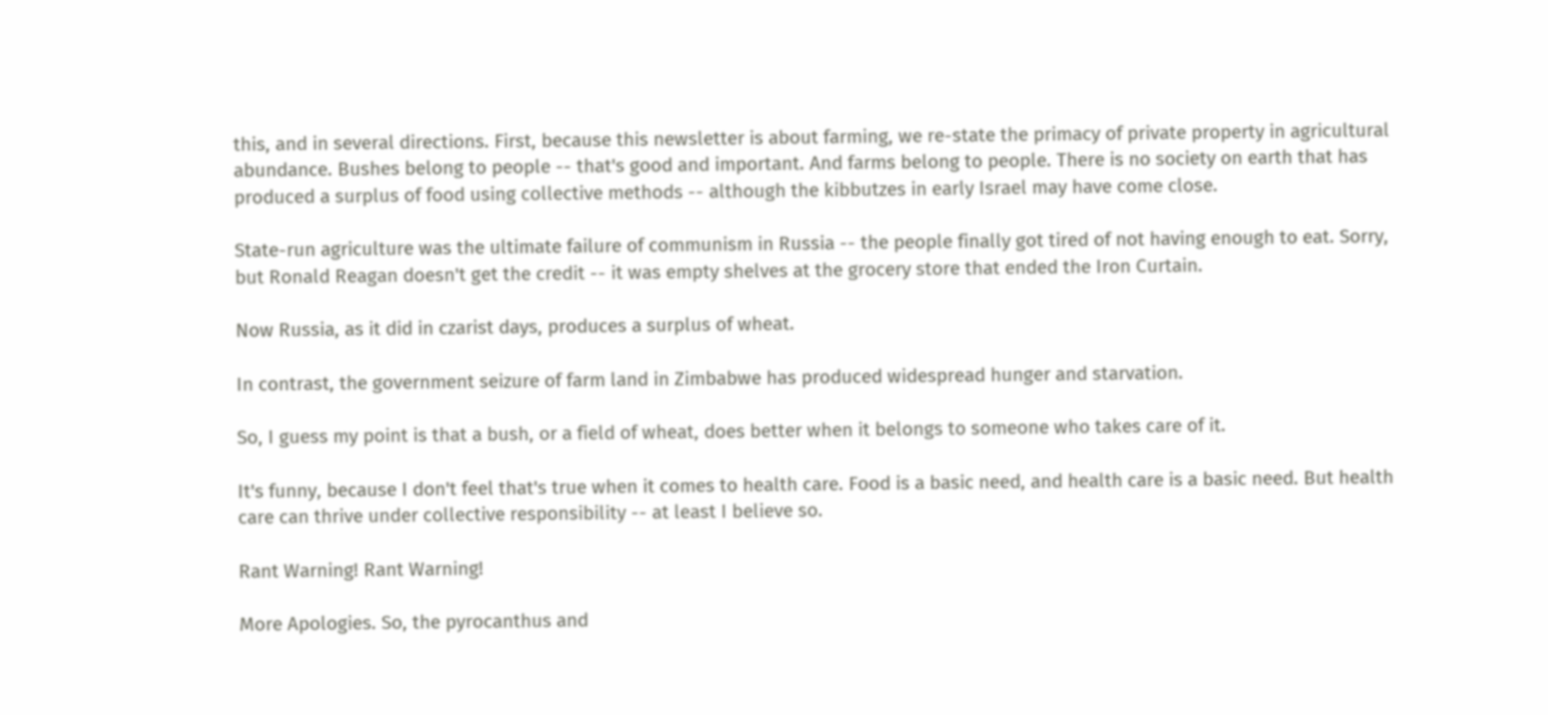this, and in several directions. First, because this newsletter is about farming, we re-state the primacy of private property in agricultural abundance. Bushes belong to people -- that's good and important. And farms belong to people. There is no society on earth that has produced a surplus of food using collective methods -- although the kibbutzes in early Israel may have come close.

State-run agriculture was the ultimate failure of communism in Russia -- the people finally got tired of not having enough to eat. Sorry, but Ronald Reagan doesn't get the credit -- it was empty shelves at the grocery store that ended the Iron Curtain.

Now Russia, as it did in czarist days, produces a surplus of wheat.

In contrast, the government seizure of farm land in Zimbabwe has produced widespread hunger and starvation.

So, I guess my point is that a bush, or a field of wheat, does better when it belongs to someone who takes care of it.

It's funny, because I don't feel that's true when it comes to health care. Food is a basic need, and health care is a basic need. But health care can thrive under collective responsibility -- at least I believe so.

Rant Warning! Rant Warning!

More Apologies. So, the pyrocanthus and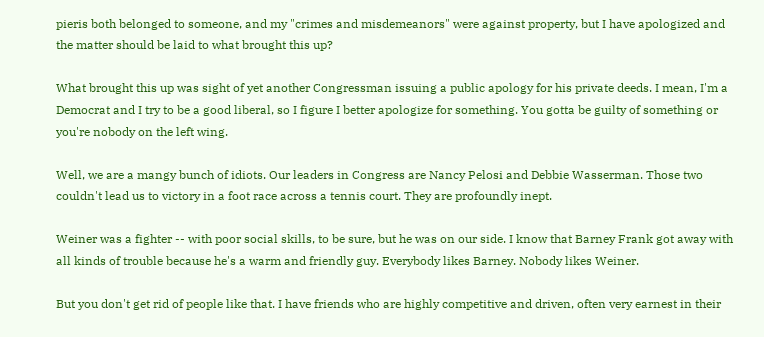pieris both belonged to someone, and my "crimes and misdemeanors" were against property, but I have apologized and the matter should be laid to what brought this up?

What brought this up was sight of yet another Congressman issuing a public apology for his private deeds. I mean, I'm a Democrat and I try to be a good liberal, so I figure I better apologize for something. You gotta be guilty of something or you're nobody on the left wing.

Well, we are a mangy bunch of idiots. Our leaders in Congress are Nancy Pelosi and Debbie Wasserman. Those two couldn't lead us to victory in a foot race across a tennis court. They are profoundly inept.

Weiner was a fighter -- with poor social skills, to be sure, but he was on our side. I know that Barney Frank got away with all kinds of trouble because he's a warm and friendly guy. Everybody likes Barney. Nobody likes Weiner.

But you don't get rid of people like that. I have friends who are highly competitive and driven, often very earnest in their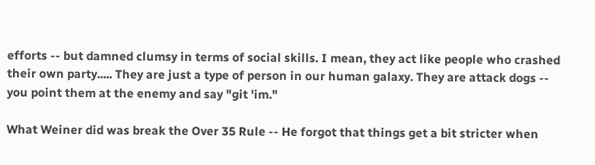efforts -- but damned clumsy in terms of social skills. I mean, they act like people who crashed their own party..... They are just a type of person in our human galaxy. They are attack dogs -- you point them at the enemy and say "git 'im."

What Weiner did was break the Over 35 Rule -- He forgot that things get a bit stricter when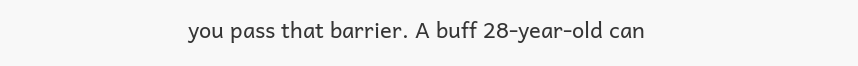you pass that barrier. A buff 28-year-old can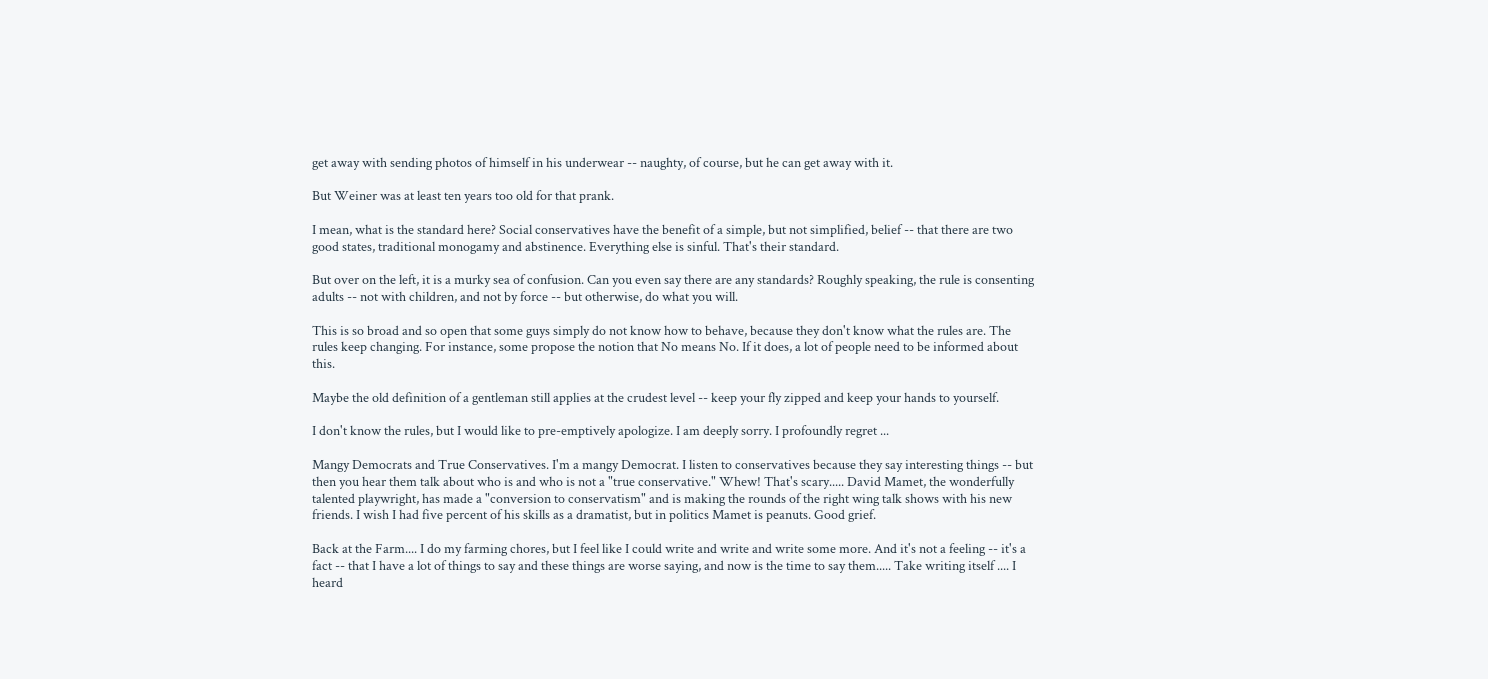get away with sending photos of himself in his underwear -- naughty, of course, but he can get away with it.

But Weiner was at least ten years too old for that prank.

I mean, what is the standard here? Social conservatives have the benefit of a simple, but not simplified, belief -- that there are two good states, traditional monogamy and abstinence. Everything else is sinful. That's their standard.

But over on the left, it is a murky sea of confusion. Can you even say there are any standards? Roughly speaking, the rule is consenting adults -- not with children, and not by force -- but otherwise, do what you will.

This is so broad and so open that some guys simply do not know how to behave, because they don't know what the rules are. The rules keep changing. For instance, some propose the notion that No means No. If it does, a lot of people need to be informed about this.

Maybe the old definition of a gentleman still applies at the crudest level -- keep your fly zipped and keep your hands to yourself.

I don't know the rules, but I would like to pre-emptively apologize. I am deeply sorry. I profoundly regret ...

Mangy Democrats and True Conservatives. I'm a mangy Democrat. I listen to conservatives because they say interesting things -- but then you hear them talk about who is and who is not a "true conservative." Whew! That's scary..... David Mamet, the wonderfully talented playwright, has made a "conversion to conservatism" and is making the rounds of the right wing talk shows with his new friends. I wish I had five percent of his skills as a dramatist, but in politics Mamet is peanuts. Good grief.

Back at the Farm.... I do my farming chores, but I feel like I could write and write and write some more. And it's not a feeling -- it's a fact -- that I have a lot of things to say and these things are worse saying, and now is the time to say them..... Take writing itself .... I heard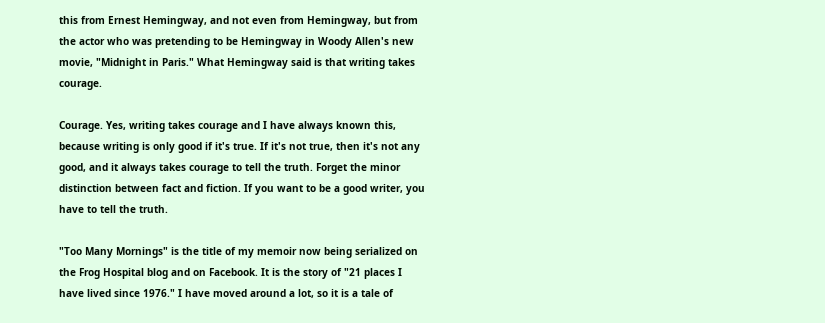this from Ernest Hemingway, and not even from Hemingway, but from the actor who was pretending to be Hemingway in Woody Allen's new movie, "Midnight in Paris." What Hemingway said is that writing takes courage.

Courage. Yes, writing takes courage and I have always known this, because writing is only good if it's true. If it's not true, then it's not any good, and it always takes courage to tell the truth. Forget the minor distinction between fact and fiction. If you want to be a good writer, you have to tell the truth.

"Too Many Mornings" is the title of my memoir now being serialized on the Frog Hospital blog and on Facebook. It is the story of "21 places I have lived since 1976." I have moved around a lot, so it is a tale of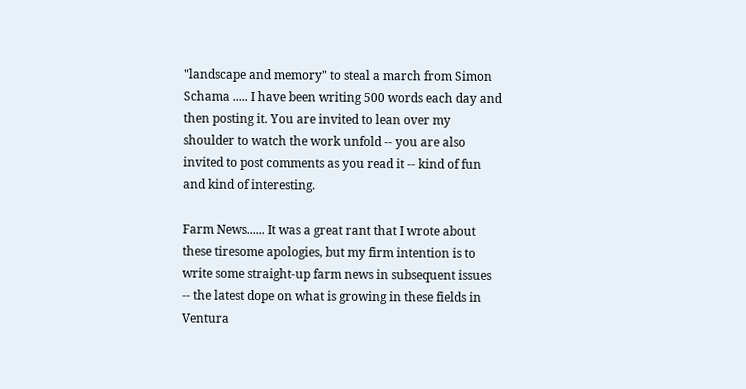"landscape and memory" to steal a march from Simon Schama ..... I have been writing 500 words each day and then posting it. You are invited to lean over my shoulder to watch the work unfold -- you are also invited to post comments as you read it -- kind of fun and kind of interesting.

Farm News...... It was a great rant that I wrote about these tiresome apologies, but my firm intention is to write some straight-up farm news in subsequent issues -- the latest dope on what is growing in these fields in Ventura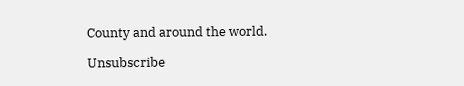County and around the world.

Unsubscribe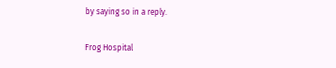by saying so in a reply.

Frog Hospital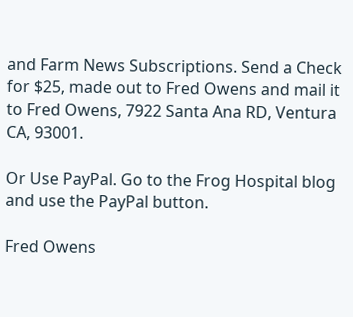and Farm News Subscriptions. Send a Check for $25, made out to Fred Owens and mail it to Fred Owens, 7922 Santa Ana RD, Ventura CA, 93001.

Or Use PayPal. Go to the Frog Hospital blog and use the PayPal button.

Fred Owens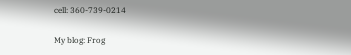cell: 360-739-0214

My blog: Frog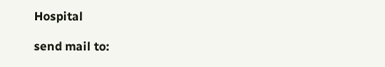Hospital

send mail to: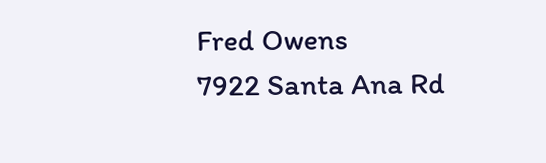Fred Owens
7922 Santa Ana Rd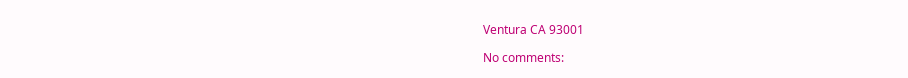Ventura CA 93001

No comments: